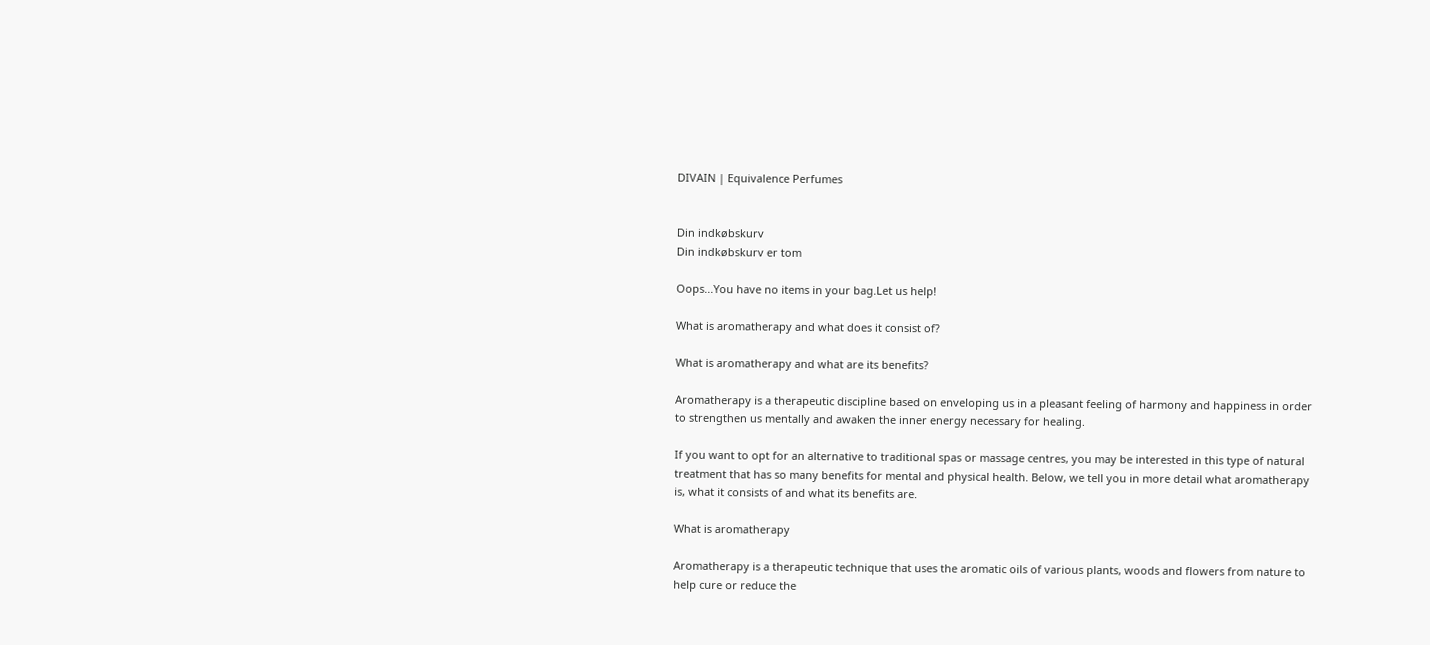DIVAIN | Equivalence Perfumes


Din indkøbskurv
Din indkøbskurv er tom

Oops...You have no items in your bag.Let us help!

What is aromatherapy and what does it consist of?

What is aromatherapy and what are its benefits?

Aromatherapy is a therapeutic discipline based on enveloping us in a pleasant feeling of harmony and happiness in order to strengthen us mentally and awaken the inner energy necessary for healing.

If you want to opt for an alternative to traditional spas or massage centres, you may be interested in this type of natural treatment that has so many benefits for mental and physical health. Below, we tell you in more detail what aromatherapy is, what it consists of and what its benefits are.

What is aromatherapy

Aromatherapy is a therapeutic technique that uses the aromatic oils of various plants, woods and flowers from nature to help cure or reduce the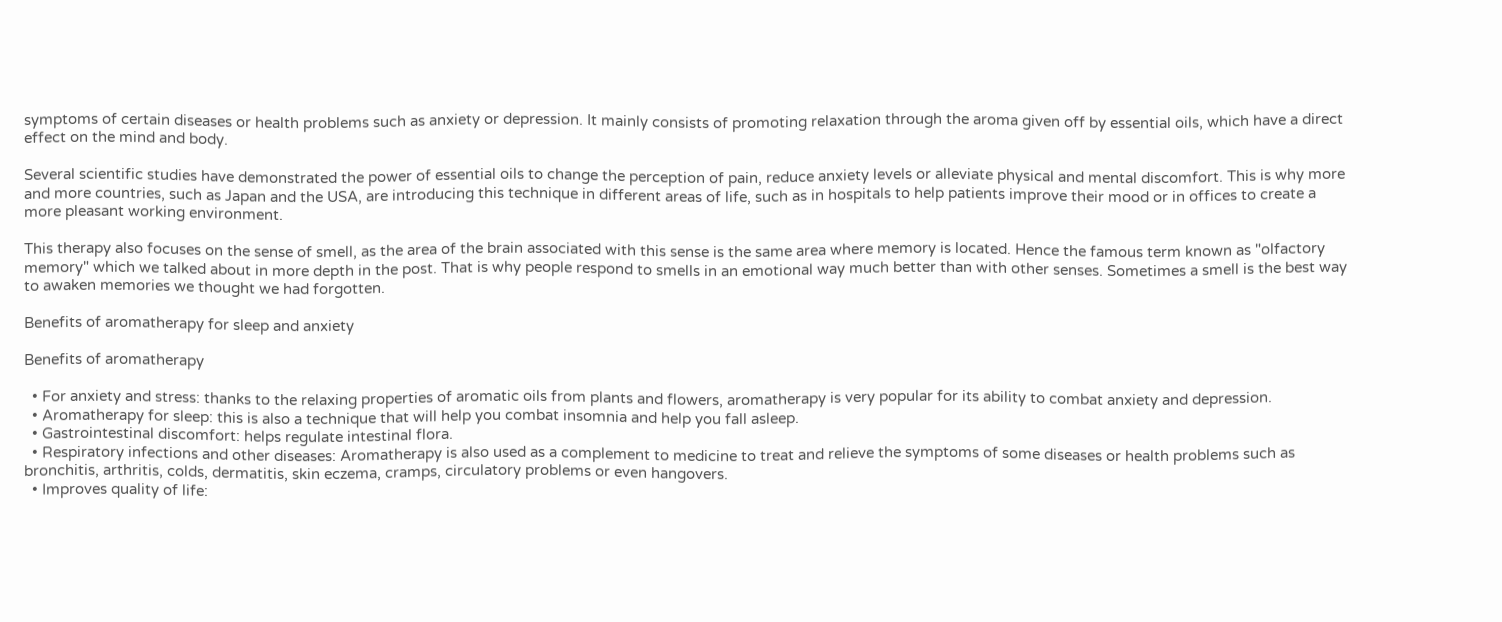symptoms of certain diseases or health problems such as anxiety or depression. It mainly consists of promoting relaxation through the aroma given off by essential oils, which have a direct effect on the mind and body.

Several scientific studies have demonstrated the power of essential oils to change the perception of pain, reduce anxiety levels or alleviate physical and mental discomfort. This is why more and more countries, such as Japan and the USA, are introducing this technique in different areas of life, such as in hospitals to help patients improve their mood or in offices to create a more pleasant working environment.

This therapy also focuses on the sense of smell, as the area of the brain associated with this sense is the same area where memory is located. Hence the famous term known as "olfactory memory" which we talked about in more depth in the post. That is why people respond to smells in an emotional way much better than with other senses. Sometimes a smell is the best way to awaken memories we thought we had forgotten.

Benefits of aromatherapy for sleep and anxiety

Benefits of aromatherapy

  • For anxiety and stress: thanks to the relaxing properties of aromatic oils from plants and flowers, aromatherapy is very popular for its ability to combat anxiety and depression.
  • Aromatherapy for sleep: this is also a technique that will help you combat insomnia and help you fall asleep.
  • Gastrointestinal discomfort: helps regulate intestinal flora.
  • Respiratory infections and other diseases: Aromatherapy is also used as a complement to medicine to treat and relieve the symptoms of some diseases or health problems such as bronchitis, arthritis, colds, dermatitis, skin eczema, cramps, circulatory problems or even hangovers.
  • Improves quality of life: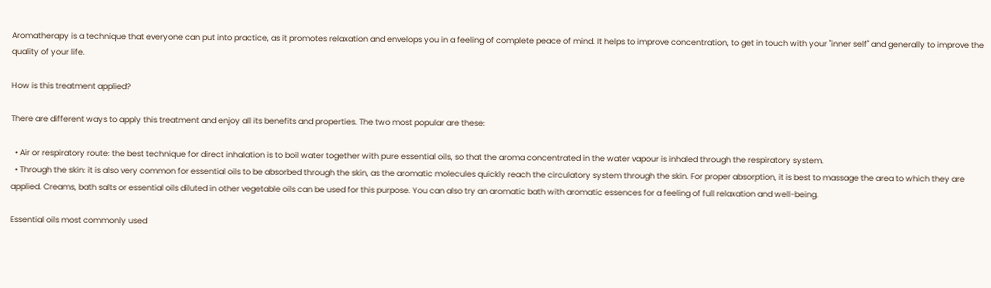Aromatherapy is a technique that everyone can put into practice, as it promotes relaxation and envelops you in a feeling of complete peace of mind. It helps to improve concentration, to get in touch with your "inner self" and generally to improve the quality of your life.

How is this treatment applied?

There are different ways to apply this treatment and enjoy all its benefits and properties. The two most popular are these:

  • Air or respiratory route: the best technique for direct inhalation is to boil water together with pure essential oils, so that the aroma concentrated in the water vapour is inhaled through the respiratory system.
  • Through the skin: it is also very common for essential oils to be absorbed through the skin, as the aromatic molecules quickly reach the circulatory system through the skin. For proper absorption, it is best to massage the area to which they are applied. Creams, bath salts or essential oils diluted in other vegetable oils can be used for this purpose. You can also try an aromatic bath with aromatic essences for a feeling of full relaxation and well-being.

Essential oils most commonly used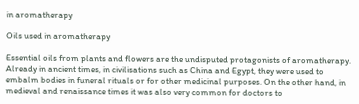in aromatherapy

Oils used in aromatherapy

Essential oils from plants and flowers are the undisputed protagonists of aromatherapy. Already in ancient times, in civilisations such as China and Egypt, they were used to embalm bodies in funeral rituals or for other medicinal purposes. On the other hand, in medieval and renaissance times it was also very common for doctors to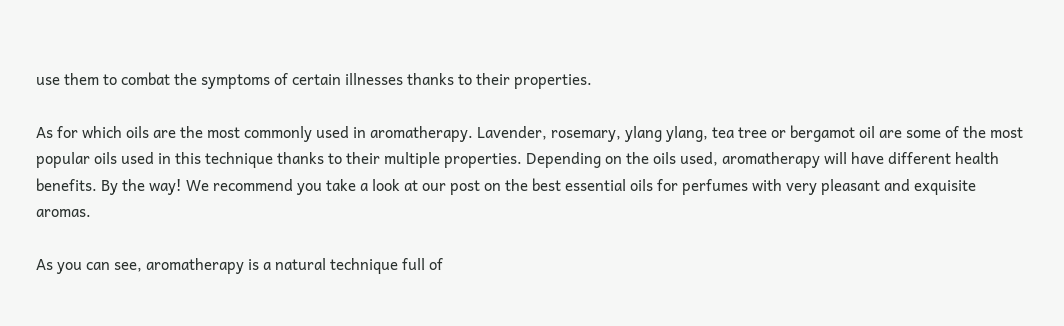use them to combat the symptoms of certain illnesses thanks to their properties.

As for which oils are the most commonly used in aromatherapy. Lavender, rosemary, ylang ylang, tea tree or bergamot oil are some of the most popular oils used in this technique thanks to their multiple properties. Depending on the oils used, aromatherapy will have different health benefits. By the way! We recommend you take a look at our post on the best essential oils for perfumes with very pleasant and exquisite aromas.

As you can see, aromatherapy is a natural technique full of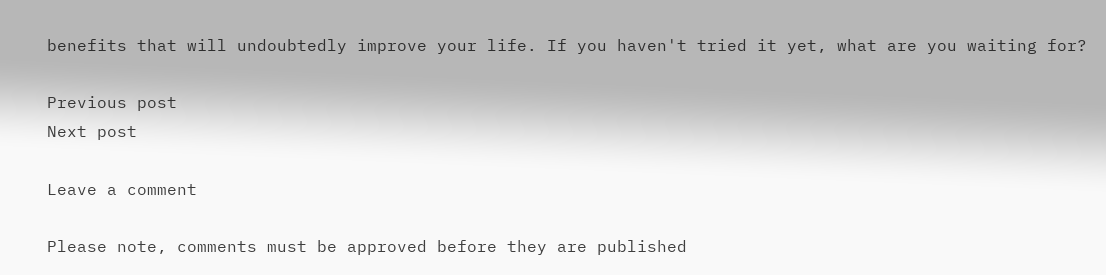benefits that will undoubtedly improve your life. If you haven't tried it yet, what are you waiting for?

Previous post
Next post

Leave a comment

Please note, comments must be approved before they are published